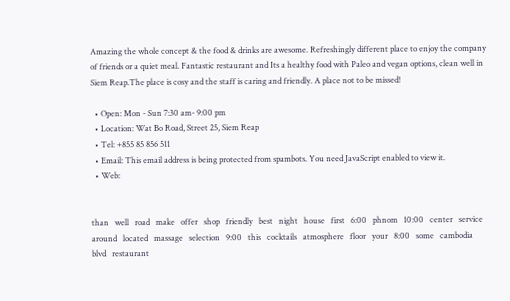Amazing the whole concept & the food & drinks are awesome. Refreshingly different place to enjoy the company of friends or a quiet meal. Fantastic restaurant and Its a healthy food with Paleo and vegan options, clean well in Siem Reap.The place is cosy and the staff is caring and friendly. A place not to be missed!

  • Open: Mon - Sun 7:30 am- 9:00 pm
  • Location: Wat Bo Road, Street 25, Siem Reap
  • Tel: +855 85 856 511
  • Email: This email address is being protected from spambots. You need JavaScript enabled to view it.
  • Web:


than   well   road   make   offer   shop   friendly   best   night   house   first   6:00   phnom   10:00   center   service   around   located   massage   selection   9:00   this   cocktails   atmosphere   floor   your   8:00   some   cambodia   blvd   restaurant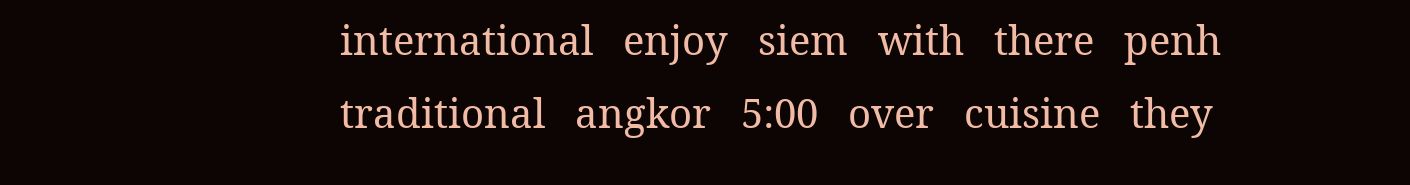international   enjoy   siem   with   there   penh   traditional   angkor   5:00   over   cuisine   they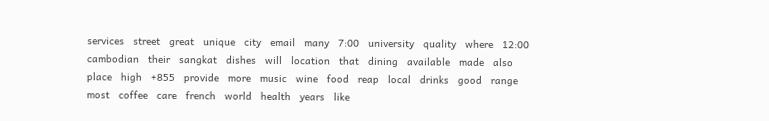services   street   great   unique   city   email   many   7:00   university   quality   where   12:00   cambodian   their   sangkat   dishes   will   location   that   dining   available   made   also   place   high   +855   provide   more   music   wine   food   reap   local   drinks   good   range   most   coffee   care   french   world   health   years   like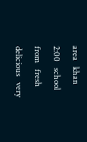area   khan   2:00   school   from   fresh   delicious   very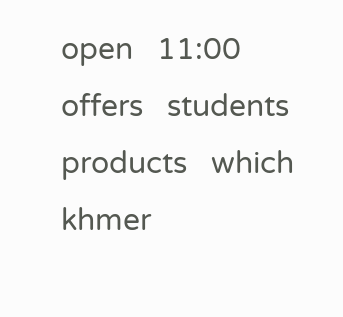open   11:00   offers   students   products   which   khmer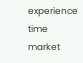experience   time   market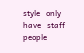style   only   have   staff   people